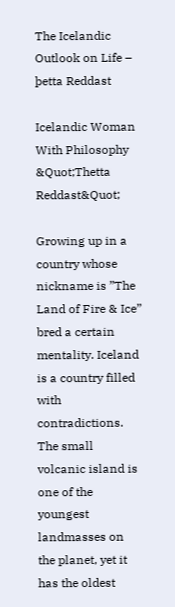The Icelandic Outlook on Life – þetta Reddast

Icelandic Woman With Philosophy &Quot;Thetta Reddast&Quot;

Growing up in a country whose nickname is ”The Land of Fire & Ice” bred a certain mentality. Iceland is a country filled with contradictions. The small volcanic island is one of the youngest landmasses on the planet, yet it has the oldest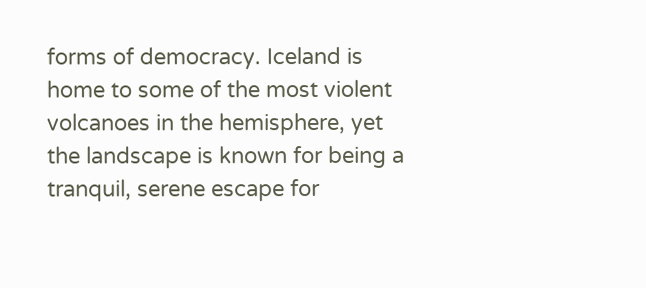forms of democracy. Iceland is home to some of the most violent volcanoes in the hemisphere, yet the landscape is known for being a tranquil, serene escape for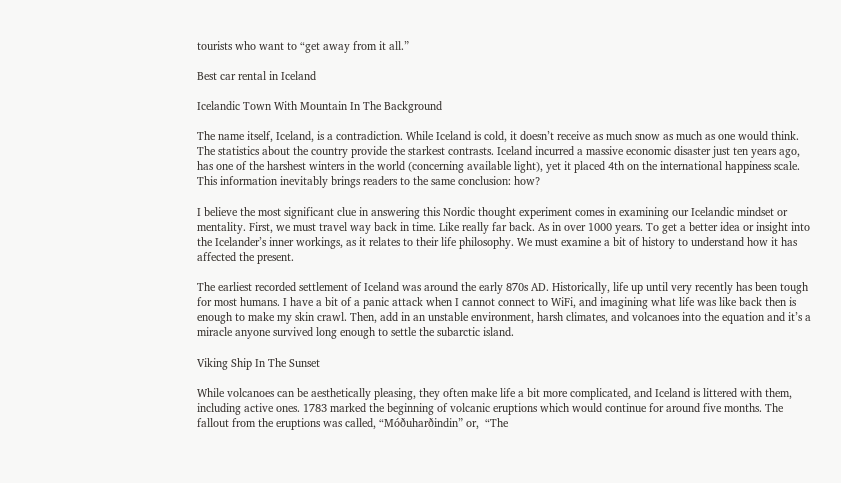tourists who want to “get away from it all.”

Best car rental in Iceland

Icelandic Town With Mountain In The Background

The name itself, Iceland, is a contradiction. While Iceland is cold, it doesn’t receive as much snow as much as one would think. The statistics about the country provide the starkest contrasts. Iceland incurred a massive economic disaster just ten years ago, has one of the harshest winters in the world (concerning available light), yet it placed 4th on the international happiness scale. This information inevitably brings readers to the same conclusion: how?

I believe the most significant clue in answering this Nordic thought experiment comes in examining our Icelandic mindset or mentality. First, we must travel way back in time. Like really far back. As in over 1000 years. To get a better idea or insight into the Icelander’s inner workings, as it relates to their life philosophy. We must examine a bit of history to understand how it has affected the present.

The earliest recorded settlement of Iceland was around the early 870s AD. Historically, life up until very recently has been tough for most humans. I have a bit of a panic attack when I cannot connect to WiFi, and imagining what life was like back then is enough to make my skin crawl. Then, add in an unstable environment, harsh climates, and volcanoes into the equation and it’s a miracle anyone survived long enough to settle the subarctic island.

Viking Ship In The Sunset

While volcanoes can be aesthetically pleasing, they often make life a bit more complicated, and Iceland is littered with them, including active ones. 1783 marked the beginning of volcanic eruptions which would continue for around five months. The fallout from the eruptions was called, “Móðuharðindin” or,  “The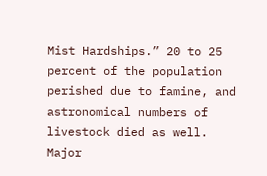Mist Hardships.” 20 to 25 percent of the population perished due to famine, and astronomical numbers of livestock died as well. Major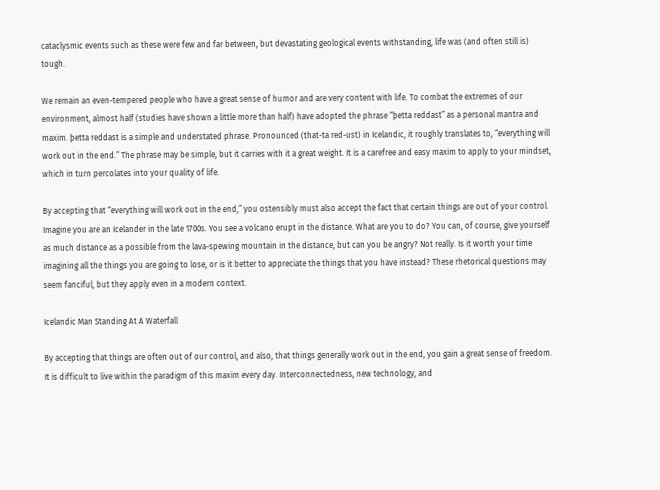cataclysmic events such as these were few and far between, but devastating geological events withstanding, life was (and often still is) tough.

We remain an even-tempered people who have a great sense of humor and are very content with life. To combat the extremes of our environment, almost half (studies have shown a little more than half) have adopted the phrase “þetta reddast” as a personal mantra and maxim. þetta reddast is a simple and understated phrase. Pronounced (that-ta red-ust) in Icelandic, it roughly translates to, “everything will work out in the end.” The phrase may be simple, but it carries with it a great weight. It is a carefree and easy maxim to apply to your mindset, which in turn percolates into your quality of life.

By accepting that “everything will work out in the end,” you ostensibly must also accept the fact that certain things are out of your control. Imagine you are an Icelander in the late 1700s. You see a volcano erupt in the distance. What are you to do? You can, of course, give yourself as much distance as a possible from the lava-spewing mountain in the distance, but can you be angry? Not really. Is it worth your time imagining all the things you are going to lose, or is it better to appreciate the things that you have instead? These rhetorical questions may seem fanciful, but they apply even in a modern context.

Icelandic Man Standing At A Waterfall

By accepting that things are often out of our control, and also, that things generally work out in the end, you gain a great sense of freedom. It is difficult to live within the paradigm of this maxim every day. Interconnectedness, new technology, and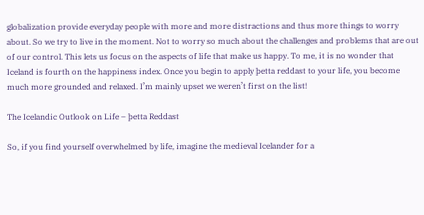globalization provide everyday people with more and more distractions and thus more things to worry about. So we try to live in the moment. Not to worry so much about the challenges and problems that are out of our control. This lets us focus on the aspects of life that make us happy. To me, it is no wonder that Iceland is fourth on the happiness index. Once you begin to apply þetta reddast to your life, you become much more grounded and relaxed. I’m mainly upset we weren’t first on the list!

The Icelandic Outlook on Life – þetta Reddast

So, if you find yourself overwhelmed by life, imagine the medieval Icelander for a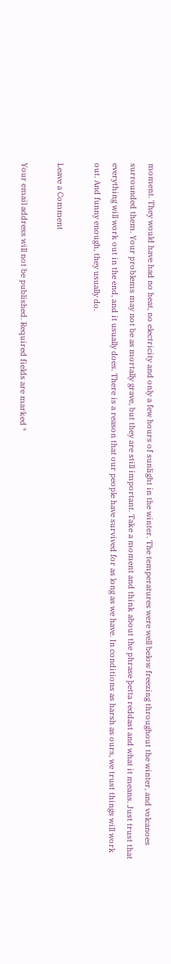moment. They would have had no heat, no electricity and only a few hours of sunlight in the winter. The temperatures were well below freezing throughout the winter, and volcanoes surrounded them. Your problems may not be as mortally grave, but they are still important. Take a moment and think about the phrase þetta reddast and what it means. Just trust that everything will work out in the end, and it usually does. There is a reason that our people have survived for as long as we have. In conditions as harsh as ours, we trust things will work out. And funny enough, they usually do.

Leave a Comment

Your email address will not be published. Required fields are marked *